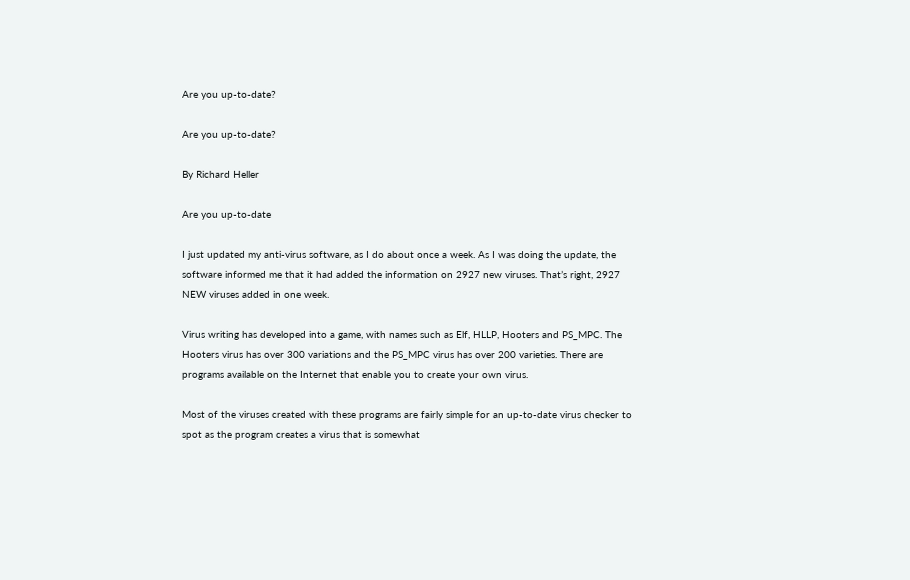Are you up-to-date?

Are you up-to-date?

By Richard Heller

Are you up-to-date

I just updated my anti-virus software, as I do about once a week. As I was doing the update, the software informed me that it had added the information on 2927 new viruses. That’s right, 2927 NEW viruses added in one week.

Virus writing has developed into a game, with names such as Elf, HLLP, Hooters and PS_MPC. The Hooters virus has over 300 variations and the PS_MPC virus has over 200 varieties. There are programs available on the Internet that enable you to create your own virus.

Most of the viruses created with these programs are fairly simple for an up-to-date virus checker to spot as the program creates a virus that is somewhat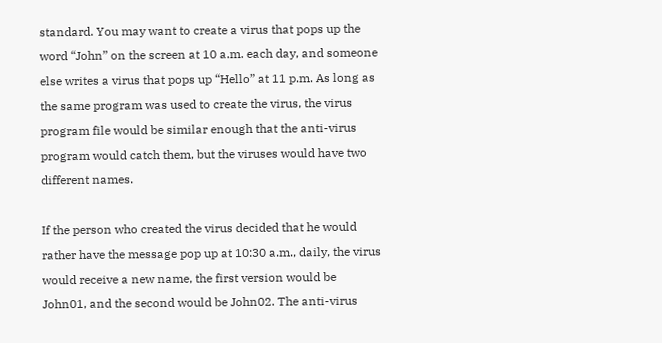standard. You may want to create a virus that pops up the word “John” on the screen at 10 a.m. each day, and someone else writes a virus that pops up “Hello” at 11 p.m. As long as the same program was used to create the virus, the virus program file would be similar enough that the anti-virus program would catch them, but the viruses would have two different names.

If the person who created the virus decided that he would rather have the message pop up at 10:30 a.m., daily, the virus would receive a new name, the first version would be John01, and the second would be John02. The anti-virus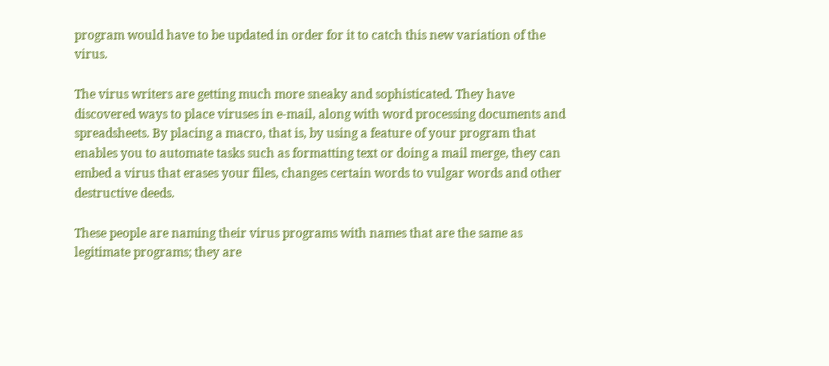program would have to be updated in order for it to catch this new variation of the virus.

The virus writers are getting much more sneaky and sophisticated. They have discovered ways to place viruses in e-mail, along with word processing documents and spreadsheets. By placing a macro, that is, by using a feature of your program that enables you to automate tasks such as formatting text or doing a mail merge, they can embed a virus that erases your files, changes certain words to vulgar words and other destructive deeds.

These people are naming their virus programs with names that are the same as legitimate programs; they are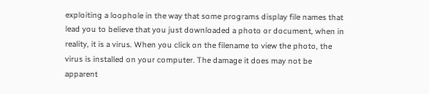exploiting a loophole in the way that some programs display file names that lead you to believe that you just downloaded a photo or document, when in reality, it is a virus. When you click on the filename to view the photo, the virus is installed on your computer. The damage it does may not be apparent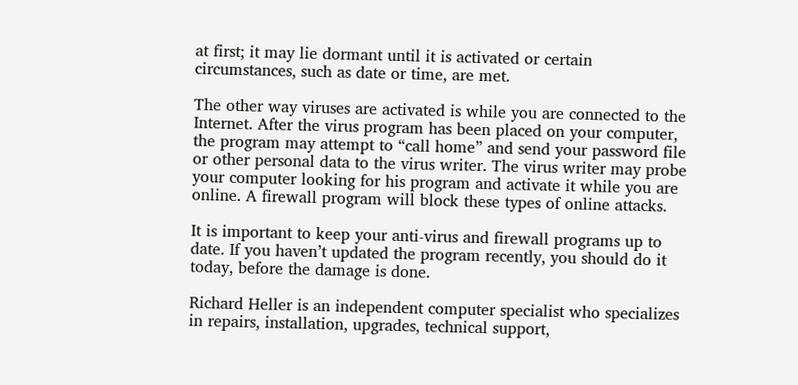at first; it may lie dormant until it is activated or certain circumstances, such as date or time, are met.

The other way viruses are activated is while you are connected to the Internet. After the virus program has been placed on your computer, the program may attempt to “call home” and send your password file or other personal data to the virus writer. The virus writer may probe your computer looking for his program and activate it while you are online. A firewall program will block these types of online attacks.

It is important to keep your anti-virus and firewall programs up to date. If you haven’t updated the program recently, you should do it today, before the damage is done.

Richard Heller is an independent computer specialist who specializes in repairs, installation, upgrades, technical support,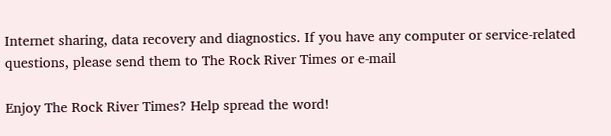Internet sharing, data recovery and diagnostics. If you have any computer or service-related questions, please send them to The Rock River Times or e-mail

Enjoy The Rock River Times? Help spread the word!